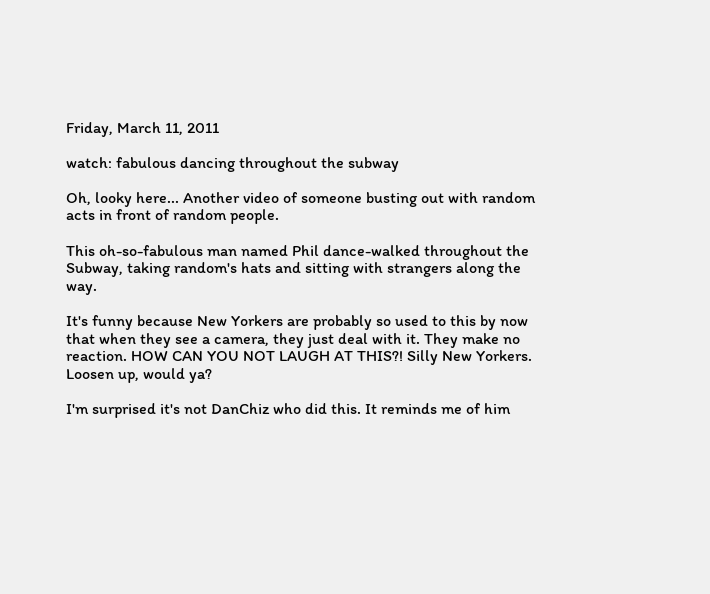Friday, March 11, 2011

watch: fabulous dancing throughout the subway

Oh, looky here... Another video of someone busting out with random acts in front of random people.

This oh-so-fabulous man named Phil dance-walked throughout the Subway, taking random's hats and sitting with strangers along the way.

It's funny because New Yorkers are probably so used to this by now that when they see a camera, they just deal with it. They make no reaction. HOW CAN YOU NOT LAUGH AT THIS?! Silly New Yorkers. Loosen up, would ya?

I'm surprised it's not DanChiz who did this. It reminds me of him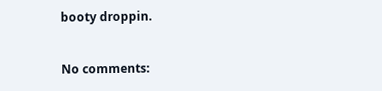booty droppin.


No comments: